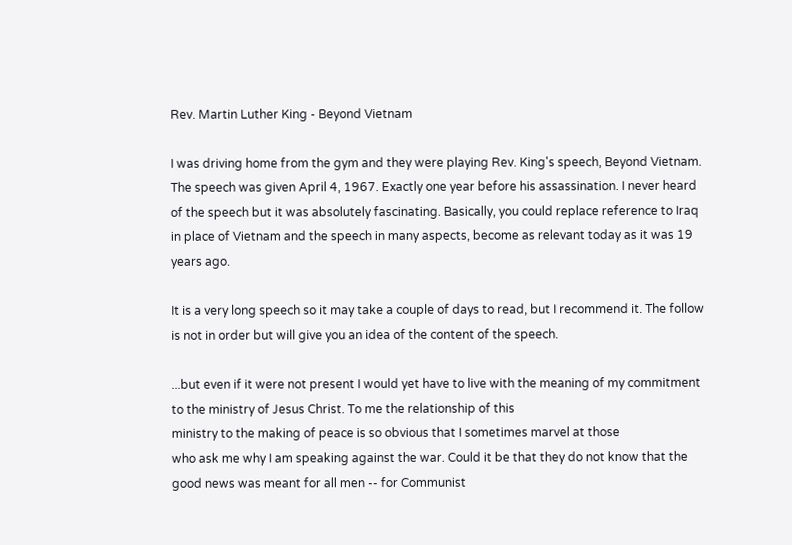Rev. Martin Luther King - Beyond Vietnam

I was driving home from the gym and they were playing Rev. King's speech, Beyond Vietnam. The speech was given April 4, 1967. Exactly one year before his assassination. I never heard of the speech but it was absolutely fascinating. Basically, you could replace reference to Iraq in place of Vietnam and the speech in many aspects, become as relevant today as it was 19 years ago.

It is a very long speech so it may take a couple of days to read, but I recommend it. The follow is not in order but will give you an idea of the content of the speech.

...but even if it were not present I would yet have to live with the meaning of my commitment to the ministry of Jesus Christ. To me the relationship of this
ministry to the making of peace is so obvious that I sometimes marvel at those
who ask me why I am speaking against the war. Could it be that they do not know that the good news was meant for all men -- for Communist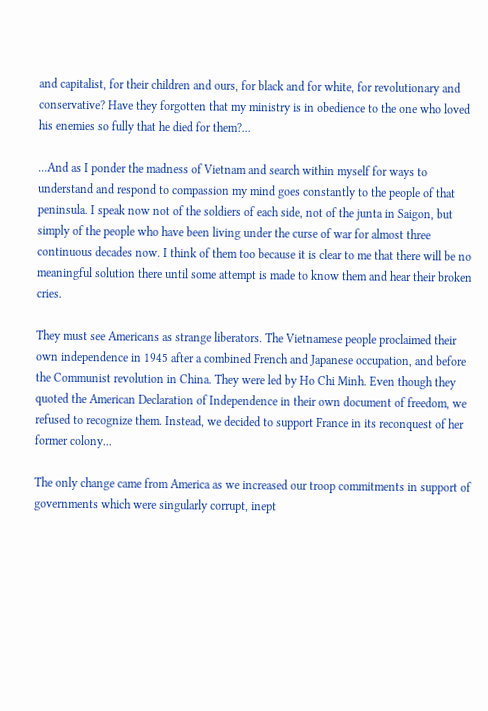and capitalist, for their children and ours, for black and for white, for revolutionary and conservative? Have they forgotten that my ministry is in obedience to the one who loved his enemies so fully that he died for them?...

...And as I ponder the madness of Vietnam and search within myself for ways to understand and respond to compassion my mind goes constantly to the people of that peninsula. I speak now not of the soldiers of each side, not of the junta in Saigon, but simply of the people who have been living under the curse of war for almost three continuous decades now. I think of them too because it is clear to me that there will be no meaningful solution there until some attempt is made to know them and hear their broken cries.

They must see Americans as strange liberators. The Vietnamese people proclaimed their own independence in 1945 after a combined French and Japanese occupation, and before the Communist revolution in China. They were led by Ho Chi Minh. Even though they quoted the American Declaration of Independence in their own document of freedom, we refused to recognize them. Instead, we decided to support France in its reconquest of her former colony...

The only change came from America as we increased our troop commitments in support of governments which were singularly corrupt, inept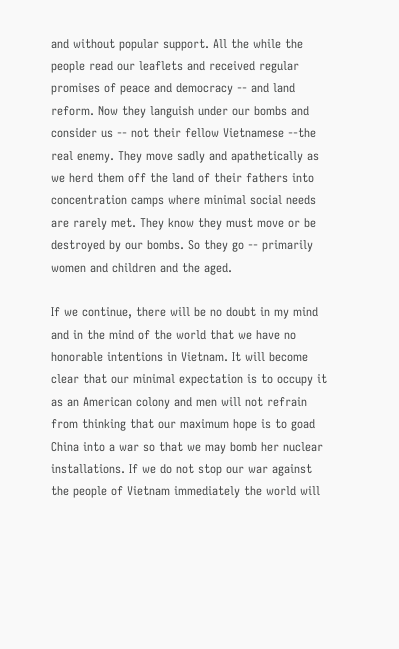and without popular support. All the while the people read our leaflets and received regular promises of peace and democracy -- and land reform. Now they languish under our bombs and consider us -- not their fellow Vietnamese --the real enemy. They move sadly and apathetically as we herd them off the land of their fathers into concentration camps where minimal social needs are rarely met. They know they must move or be destroyed by our bombs. So they go -- primarily women and children and the aged.

If we continue, there will be no doubt in my mind and in the mind of the world that we have no honorable intentions in Vietnam. It will become clear that our minimal expectation is to occupy it as an American colony and men will not refrain from thinking that our maximum hope is to goad China into a war so that we may bomb her nuclear installations. If we do not stop our war against the people of Vietnam immediately the world will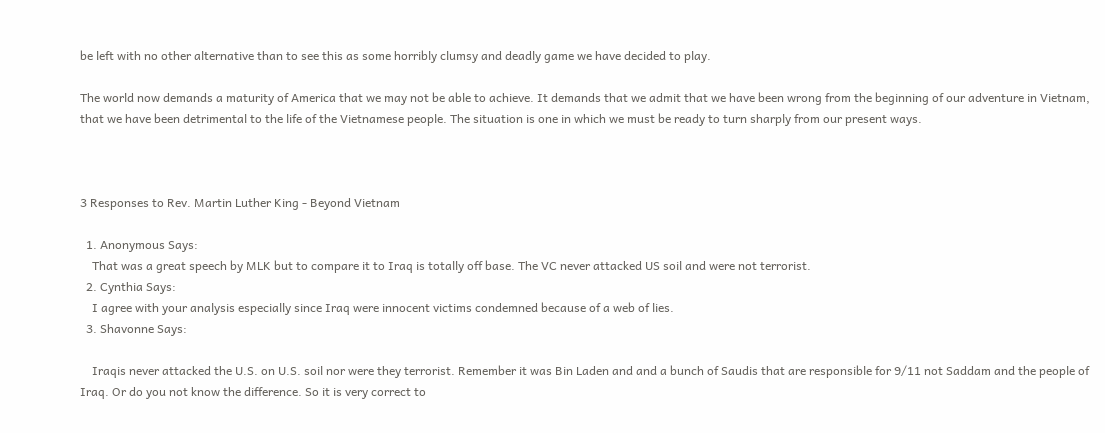be left with no other alternative than to see this as some horribly clumsy and deadly game we have decided to play.

The world now demands a maturity of America that we may not be able to achieve. It demands that we admit that we have been wrong from the beginning of our adventure in Vietnam, that we have been detrimental to the life of the Vietnamese people. The situation is one in which we must be ready to turn sharply from our present ways.



3 Responses to Rev. Martin Luther King - Beyond Vietnam

  1. Anonymous Says:
    That was a great speech by MLK but to compare it to Iraq is totally off base. The VC never attacked US soil and were not terrorist.
  2. Cynthia Says:
    I agree with your analysis especially since Iraq were innocent victims condemned because of a web of lies.
  3. Shavonne Says:

    Iraqis never attacked the U.S. on U.S. soil nor were they terrorist. Remember it was Bin Laden and and a bunch of Saudis that are responsible for 9/11 not Saddam and the people of Iraq. Or do you not know the difference. So it is very correct to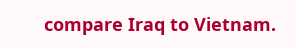compare Iraq to Vietnam.